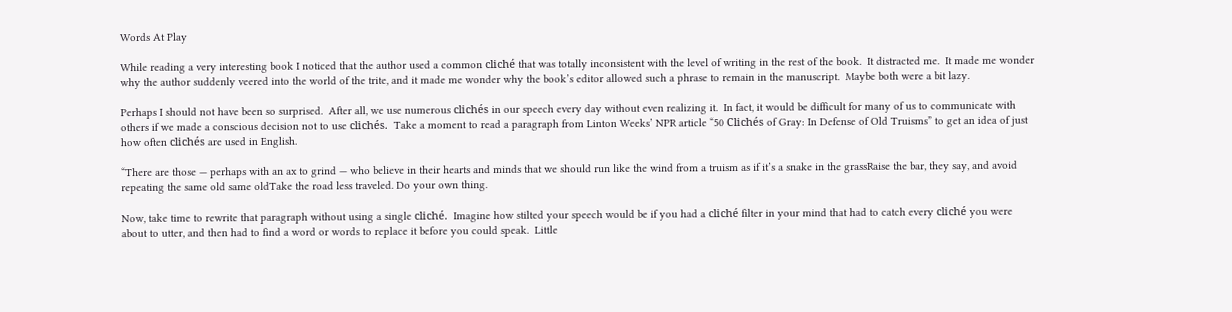Words At Play

While reading a very interesting book I noticed that the author used a common cliché that was totally inconsistent with the level of writing in the rest of the book.  It distracted me.  It made me wonder why the author suddenly veered into the world of the trite, and it made me wonder why the book’s editor allowed such a phrase to remain in the manuscript.  Maybe both were a bit lazy.

Perhaps I should not have been so surprised.  After all, we use numerous clichés in our speech every day without even realizing it.  In fact, it would be difficult for many of us to communicate with others if we made a conscious decision not to use clichés.  Take a moment to read a paragraph from Linton Weeks’ NPR article “50 Clichés of Gray: In Defense of Old Truisms” to get an idea of just how often clichés are used in English.

“There are those — perhaps with an ax to grind — who believe in their hearts and minds that we should run like the wind from a truism as if it’s a snake in the grassRaise the bar, they say, and avoid repeating the same old same oldTake the road less traveled. Do your own thing.

Now, take time to rewrite that paragraph without using a single cliché.  Imagine how stilted your speech would be if you had a cliché filter in your mind that had to catch every cliché you were about to utter, and then had to find a word or words to replace it before you could speak.  Little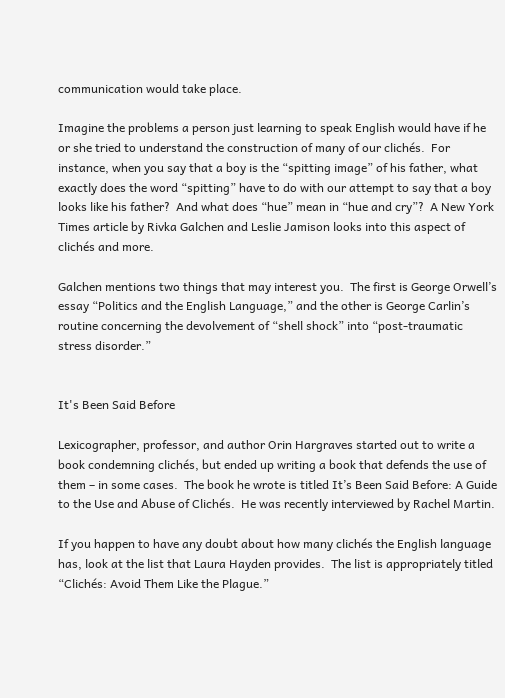communication would take place.

Imagine the problems a person just learning to speak English would have if he or she tried to understand the construction of many of our clichés.  For instance, when you say that a boy is the “spitting image” of his father, what exactly does the word “spitting” have to do with our attempt to say that a boy looks like his father?  And what does “hue” mean in “hue and cry”?  A New York Times article by Rivka Galchen and Leslie Jamison looks into this aspect of clichés and more.

Galchen mentions two things that may interest you.  The first is George Orwell’s essay “Politics and the English Language,” and the other is George Carlin’s routine concerning the devolvement of “shell shock” into “post-traumatic stress disorder.”


It's Been Said Before

Lexicographer, professor, and author Orin Hargraves started out to write a book condemning clichés, but ended up writing a book that defends the use of them – in some cases.  The book he wrote is titled It’s Been Said Before: A Guide to the Use and Abuse of Clichés.  He was recently interviewed by Rachel Martin.

If you happen to have any doubt about how many clichés the English language has, look at the list that Laura Hayden provides.  The list is appropriately titled “Clichés: Avoid Them Like the Plague.”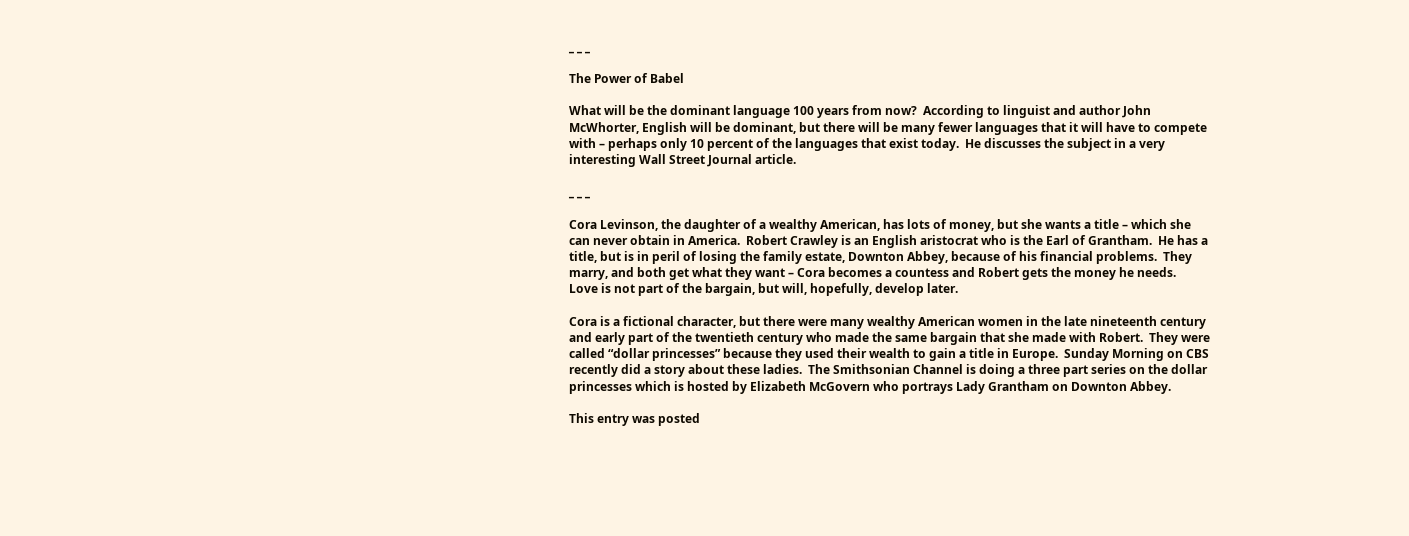_ _ _

The Power of Babel

What will be the dominant language 100 years from now?  According to linguist and author John McWhorter, English will be dominant, but there will be many fewer languages that it will have to compete with – perhaps only 10 percent of the languages that exist today.  He discusses the subject in a very interesting Wall Street Journal article.

_ _ _

Cora Levinson, the daughter of a wealthy American, has lots of money, but she wants a title – which she can never obtain in America.  Robert Crawley is an English aristocrat who is the Earl of Grantham.  He has a title, but is in peril of losing the family estate, Downton Abbey, because of his financial problems.  They marry, and both get what they want – Cora becomes a countess and Robert gets the money he needs.  Love is not part of the bargain, but will, hopefully, develop later.

Cora is a fictional character, but there were many wealthy American women in the late nineteenth century and early part of the twentieth century who made the same bargain that she made with Robert.  They were called “dollar princesses” because they used their wealth to gain a title in Europe.  Sunday Morning on CBS recently did a story about these ladies.  The Smithsonian Channel is doing a three part series on the dollar princesses which is hosted by Elizabeth McGovern who portrays Lady Grantham on Downton Abbey.

This entry was posted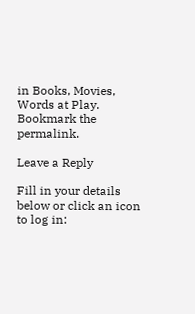in Books, Movies, Words at Play. Bookmark the permalink.

Leave a Reply

Fill in your details below or click an icon to log in: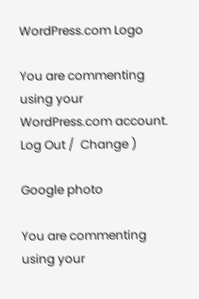WordPress.com Logo

You are commenting using your WordPress.com account. Log Out /  Change )

Google photo

You are commenting using your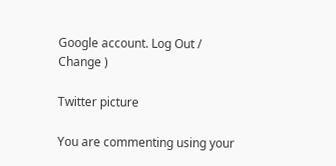Google account. Log Out /  Change )

Twitter picture

You are commenting using your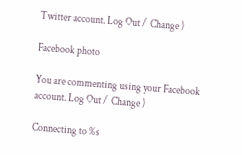Twitter account. Log Out /  Change )

Facebook photo

You are commenting using your Facebook account. Log Out /  Change )

Connecting to %s